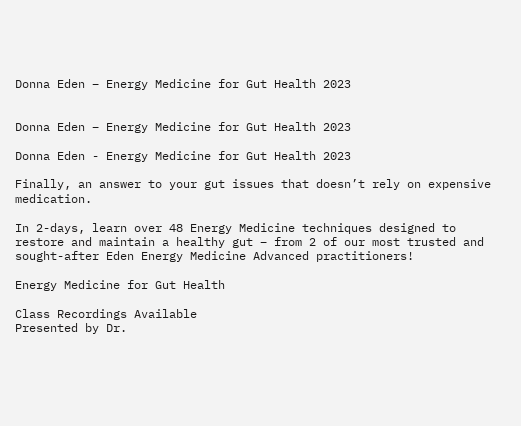Donna Eden – Energy Medicine for Gut Health 2023


Donna Eden – Energy Medicine for Gut Health 2023

Donna Eden - Energy Medicine for Gut Health 2023

Finally, an answer to your gut issues that doesn’t rely on expensive medication.

In 2-days, learn over 48 Energy Medicine techniques designed to restore and maintain a healthy gut – from 2 of our most trusted and sought-after Eden Energy Medicine Advanced practitioners!

Energy Medicine for Gut Health

Class Recordings Available
Presented by Dr.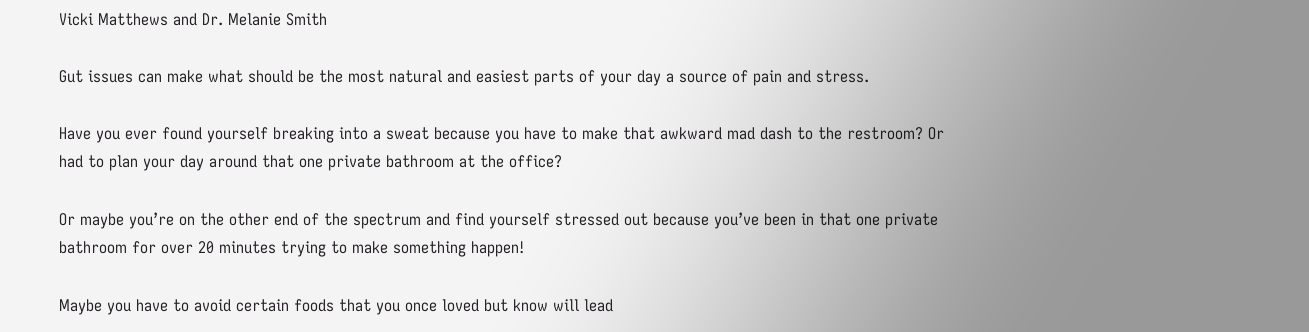Vicki Matthews and Dr. Melanie Smith

Gut issues can make what should be the most natural and easiest parts of your day a source of pain and stress.

Have you ever found yourself breaking into a sweat because you have to make that awkward mad dash to the restroom? Or had to plan your day around that one private bathroom at the office?

Or maybe you’re on the other end of the spectrum and find yourself stressed out because you’ve been in that one private bathroom for over 20 minutes trying to make something happen!

Maybe you have to avoid certain foods that you once loved but know will lead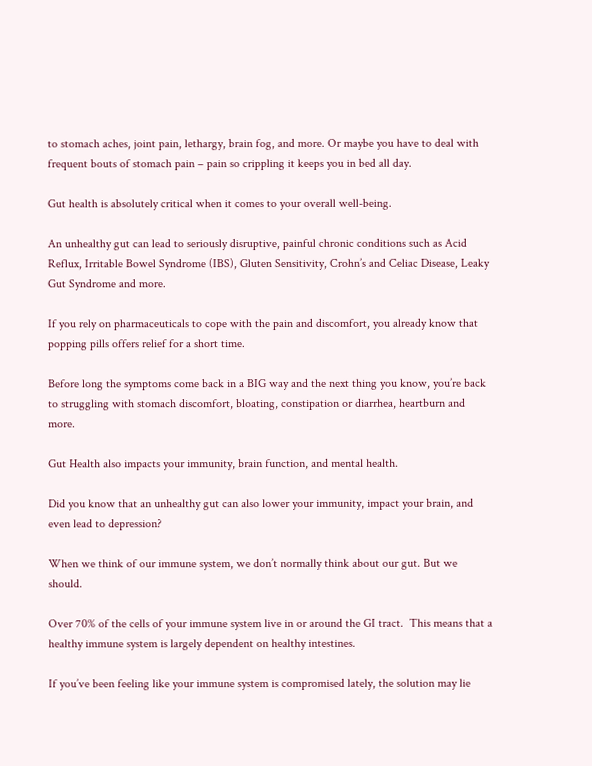to stomach aches, joint pain, lethargy, brain fog, and more. Or maybe you have to deal with frequent bouts of stomach pain – pain so crippling it keeps you in bed all day.

Gut health is absolutely critical when it comes to your overall well-being.

An unhealthy gut can lead to seriously disruptive, painful chronic conditions such as Acid Reflux, Irritable Bowel Syndrome (IBS), Gluten Sensitivity, Crohn’s and Celiac Disease, Leaky Gut Syndrome and more.

If you rely on pharmaceuticals to cope with the pain and discomfort, you already know that popping pills offers relief for a short time.

Before long the symptoms come back in a BIG way and the next thing you know, you’re back to struggling with stomach discomfort, bloating, constipation or diarrhea, heartburn and more.

Gut Health also impacts your immunity, brain function, and mental health.

Did you know that an unhealthy gut can also lower your immunity, impact your brain, and even lead to depression?

When we think of our immune system, we don’t normally think about our gut. But we should.

Over 70% of the cells of your immune system live in or around the GI tract.  This means that a healthy immune system is largely dependent on healthy intestines.

If you’ve been feeling like your immune system is compromised lately, the solution may lie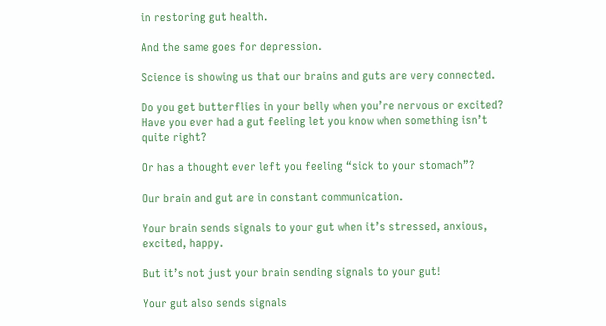in restoring gut health.

And the same goes for depression.

Science is showing us that our brains and guts are very connected.

Do you get butterflies in your belly when you’re nervous or excited? Have you ever had a gut feeling let you know when something isn’t quite right?

Or has a thought ever left you feeling “sick to your stomach”?

Our brain and gut are in constant communication.

Your brain sends signals to your gut when it’s stressed, anxious, excited, happy.

But it’s not just your brain sending signals to your gut!

Your gut also sends signals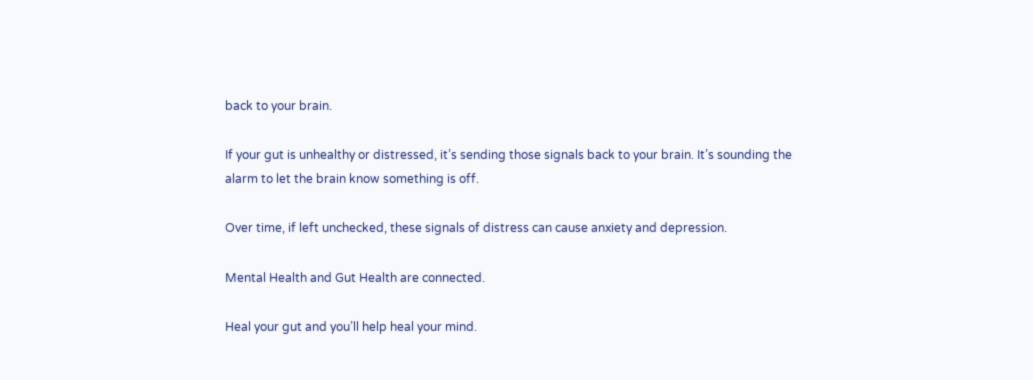back to your brain.

If your gut is unhealthy or distressed, it’s sending those signals back to your brain. It’s sounding the alarm to let the brain know something is off.

Over time, if left unchecked, these signals of distress can cause anxiety and depression.

Mental Health and Gut Health are connected.

Heal your gut and you’ll help heal your mind.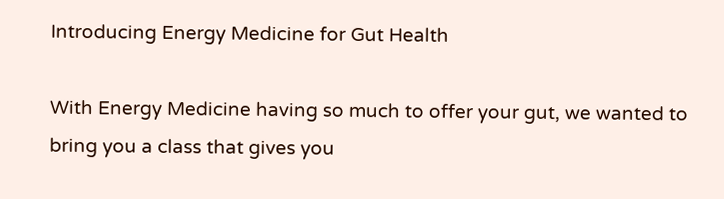Introducing Energy Medicine for Gut Health

With Energy Medicine having so much to offer your gut, we wanted to bring you a class that gives you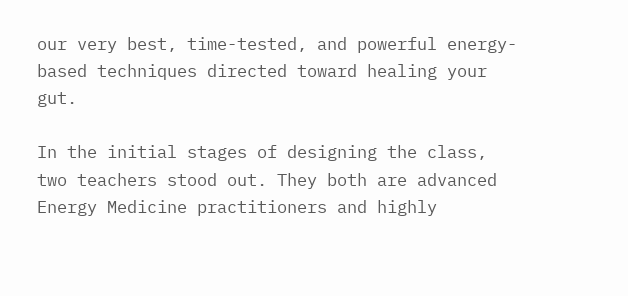our very best, time-tested, and powerful energy-based techniques directed toward healing your gut.

In the initial stages of designing the class, two teachers stood out. They both are advanced Energy Medicine practitioners and highly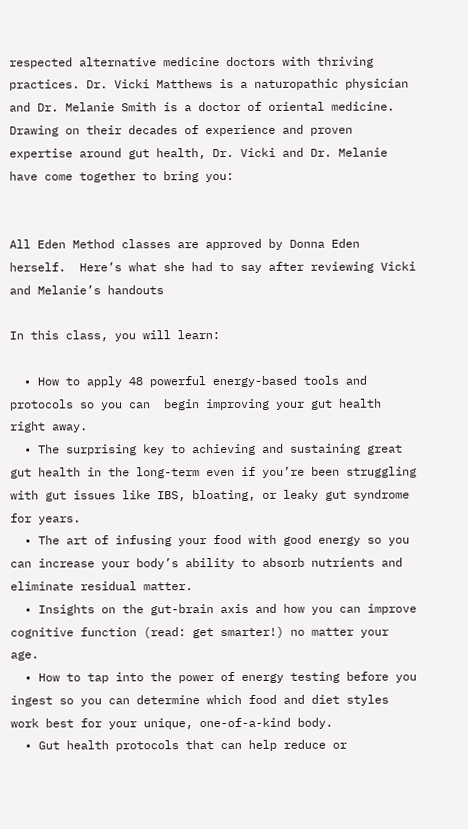respected alternative medicine doctors with thriving practices. Dr. Vicki Matthews is a naturopathic physician and Dr. Melanie Smith is a doctor of oriental medicine. Drawing on their decades of experience and proven expertise around gut health, Dr. Vicki and Dr. Melanie have come together to bring you:


All Eden Method classes are approved by Donna Eden herself.  Here’s what she had to say after reviewing Vicki and Melanie’s handouts

In this class, you will learn:

  • How to apply 48 powerful energy-based tools and protocols so you can  begin improving your gut health right away.
  • The surprising key to achieving and sustaining great gut health in the long-term even if you’re been struggling with gut issues like IBS, bloating, or leaky gut syndrome for years.
  • The art of infusing your food with good energy so you can increase your body’s ability to absorb nutrients and eliminate residual matter.
  • Insights on the gut-brain axis and how you can improve cognitive function (read: get smarter!) no matter your age.
  • How to tap into the power of energy testing before you ingest so you can determine which food and diet styles work best for your unique, one-of-a-kind body.
  • Gut health protocols that can help reduce or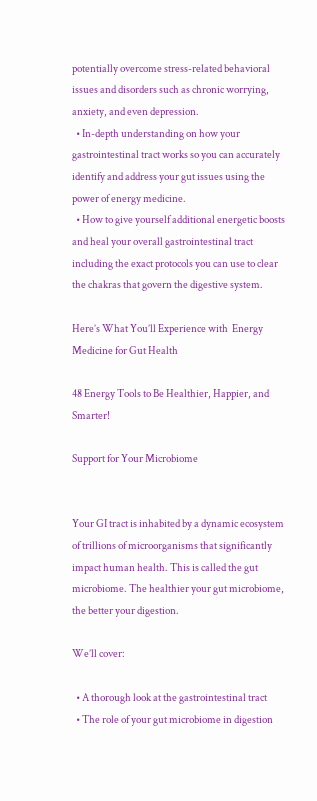potentially overcome stress-related behavioral issues and disorders such as chronic worrying, anxiety, and even depression.
  • In-depth understanding on how your gastrointestinal tract works so you can accurately identify and address your gut issues using the power of energy medicine.
  • How to give yourself additional energetic boosts and heal your overall gastrointestinal tract including the exact protocols you can use to clear the chakras that govern the digestive system.

Here’s What You’ll Experience with  Energy Medicine for Gut Health

48 Energy Tools to Be Healthier, Happier, and Smarter!

Support for Your Microbiome


Your GI tract is inhabited by a dynamic ecosystem of trillions of microorganisms that significantly impact human health. This is called the gut microbiome. The healthier your gut microbiome, the better your digestion.

We’ll cover:

  • A thorough look at the gastrointestinal tract
  • The role of your gut microbiome in digestion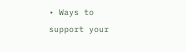• Ways to support your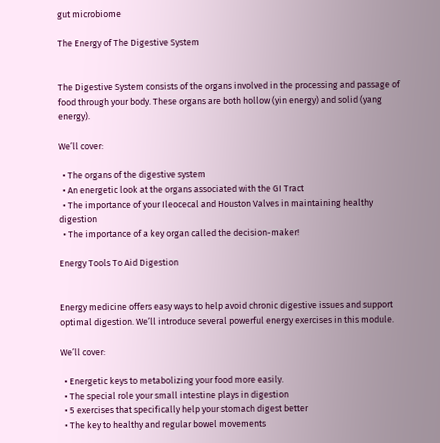gut microbiome

The Energy of The Digestive System


The Digestive System consists of the organs involved in the processing and passage of food through your body. These organs are both hollow (yin energy) and solid (yang energy).

We’ll cover:

  • The organs of the digestive system
  • An energetic look at the organs associated with the GI Tract
  • The importance of your Ileocecal and Houston Valves in maintaining healthy digestion
  • The importance of a key organ called the decision-maker!

Energy Tools To Aid Digestion


Energy medicine offers easy ways to help avoid chronic digestive issues and support optimal digestion. We’ll introduce several powerful energy exercises in this module.

We’ll cover:

  • Energetic keys to metabolizing your food more easily.
  • The special role your small intestine plays in digestion
  • 5 exercises that specifically help your stomach digest better
  • The key to healthy and regular bowel movements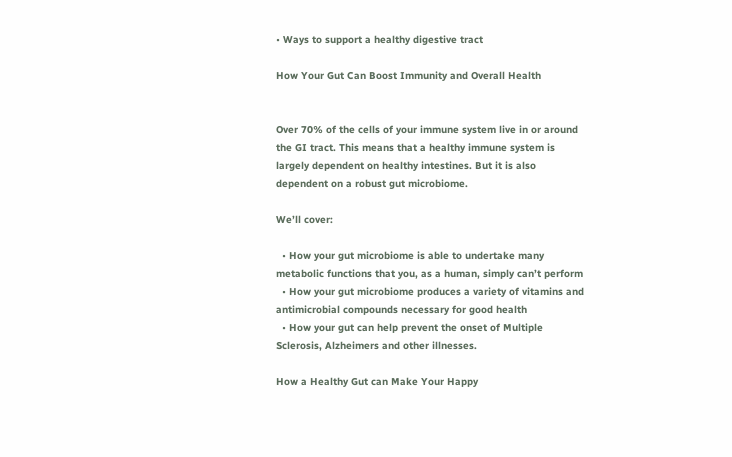• Ways to support a healthy digestive tract

How Your Gut Can Boost Immunity and Overall Health


Over 70% of the cells of your immune system live in or around the GI tract. This means that a healthy immune system is largely dependent on healthy intestines. But it is also dependent on a robust gut microbiome.

We’ll cover:

  • How your gut microbiome is able to undertake many metabolic functions that you, as a human, simply can’t perform
  • How your gut microbiome produces a variety of vitamins and antimicrobial compounds necessary for good health
  • How your gut can help prevent the onset of Multiple Sclerosis, Alzheimers and other illnesses.

How a Healthy Gut can Make Your Happy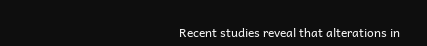Recent studies reveal that alterations in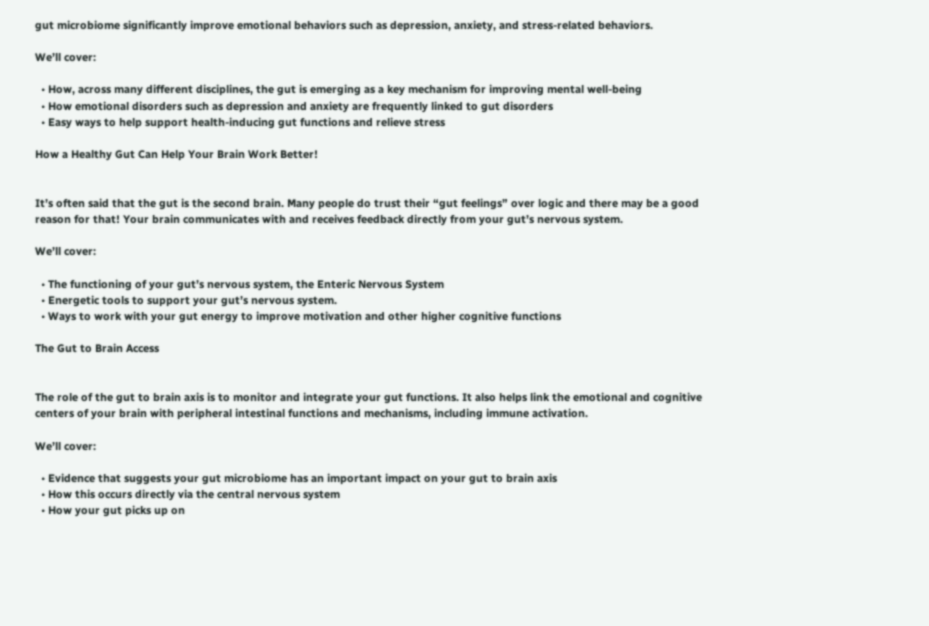gut microbiome significantly improve emotional behaviors such as depression, anxiety, and stress-related behaviors.

We’ll cover:

  • How, across many different disciplines, the gut is emerging as a key mechanism for improving mental well-being
  • How emotional disorders such as depression and anxiety are frequently linked to gut disorders
  • Easy ways to help support health-inducing gut functions and relieve stress

How a Healthy Gut Can Help Your Brain Work Better!


It’s often said that the gut is the second brain. Many people do trust their “gut feelings” over logic and there may be a good reason for that! Your brain communicates with and receives feedback directly from your gut’s nervous system.

We’ll cover:

  • The functioning of your gut’s nervous system, the Enteric Nervous System
  • Energetic tools to support your gut’s nervous system.
  • Ways to work with your gut energy to improve motivation and other higher cognitive functions

The Gut to Brain Access


The role of the gut to brain axis is to monitor and integrate your gut functions. It also helps link the emotional and cognitive centers of your brain with peripheral intestinal functions and mechanisms, including immune activation.

We’ll cover:

  • Evidence that suggests your gut microbiome has an important impact on your gut to brain axis
  • How this occurs directly via the central nervous system
  • How your gut picks up on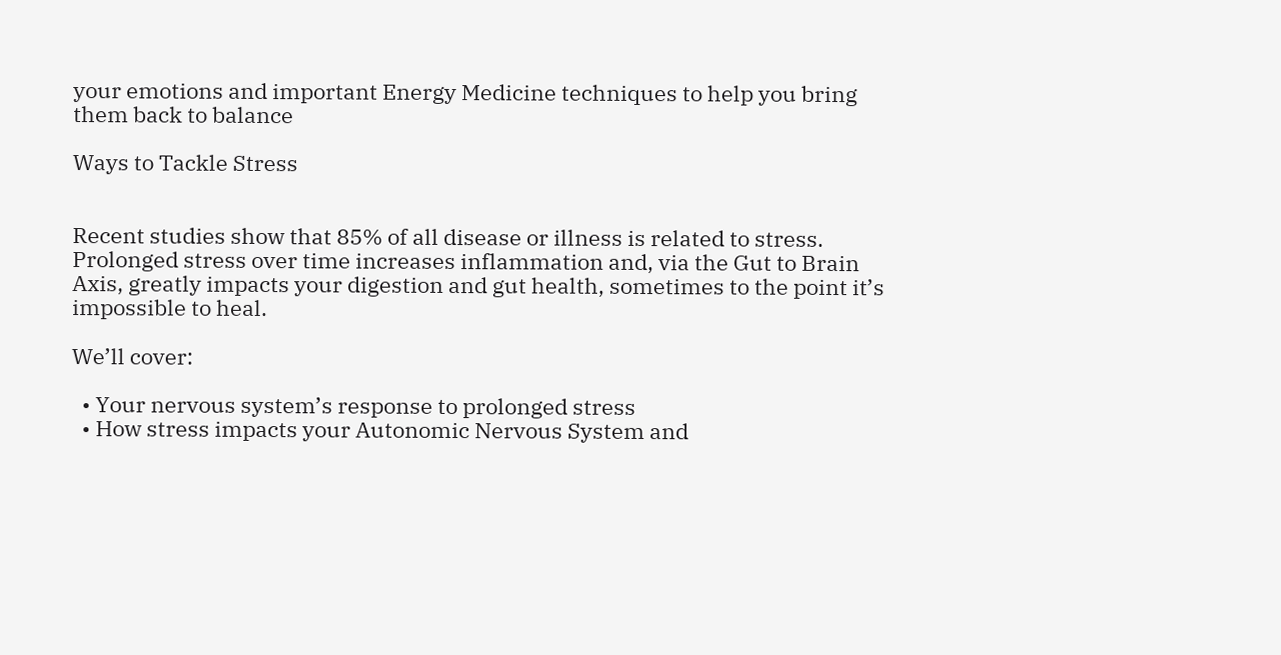your emotions and important Energy Medicine techniques to help you bring them back to balance

Ways to Tackle Stress


Recent studies show that 85% of all disease or illness is related to stress. Prolonged stress over time increases inflammation and, via the Gut to Brain Axis, greatly impacts your digestion and gut health, sometimes to the point it’s impossible to heal.

We’ll cover:

  • Your nervous system’s response to prolonged stress
  • How stress impacts your Autonomic Nervous System and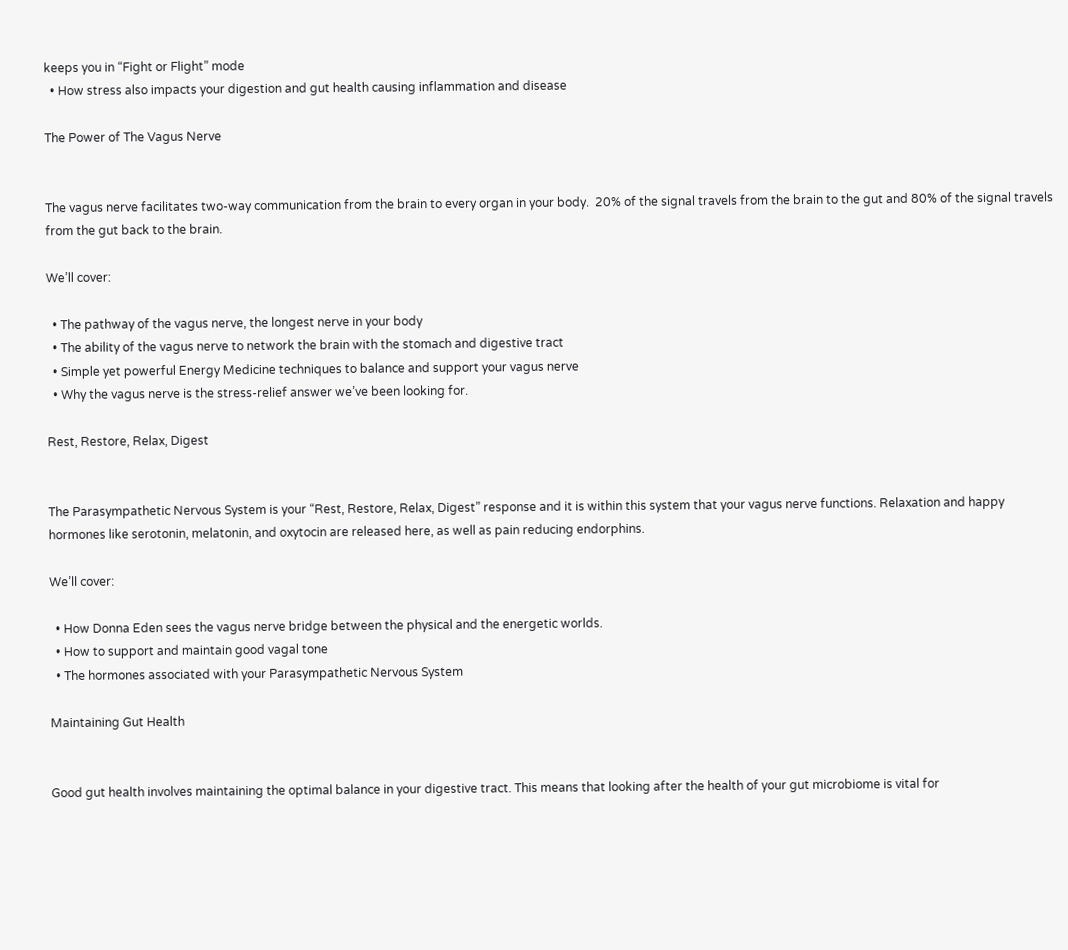keeps you in “Fight or Flight” mode
  • How stress also impacts your digestion and gut health causing inflammation and disease

The Power of The Vagus Nerve


The vagus nerve facilitates two-way communication from the brain to every organ in your body.  20% of the signal travels from the brain to the gut and 80% of the signal travels from the gut back to the brain.

We’ll cover:

  • The pathway of the vagus nerve, the longest nerve in your body
  • The ability of the vagus nerve to network the brain with the stomach and digestive tract
  • Simple yet powerful Energy Medicine techniques to balance and support your vagus nerve
  • Why the vagus nerve is the stress-relief answer we’ve been looking for.

Rest, Restore, Relax, Digest


The Parasympathetic Nervous System is your “Rest, Restore, Relax, Digest” response and it is within this system that your vagus nerve functions. Relaxation and happy hormones like serotonin, melatonin, and oxytocin are released here, as well as pain reducing endorphins.

We’ll cover:

  • How Donna Eden sees the vagus nerve bridge between the physical and the energetic worlds.
  • How to support and maintain good vagal tone
  • The hormones associated with your Parasympathetic Nervous System

Maintaining Gut Health


Good gut health involves maintaining the optimal balance in your digestive tract. This means that looking after the health of your gut microbiome is vital for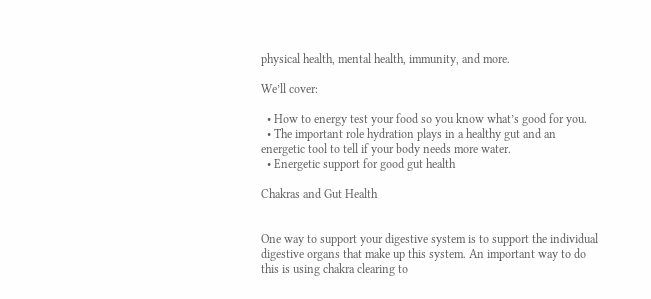physical health, mental health, immunity, and more.

We’ll cover:

  • How to energy test your food so you know what’s good for you.
  • The important role hydration plays in a healthy gut and an energetic tool to tell if your body needs more water.
  • Energetic support for good gut health

Chakras and Gut Health


One way to support your digestive system is to support the individual digestive organs that make up this system. An important way to do this is using chakra clearing to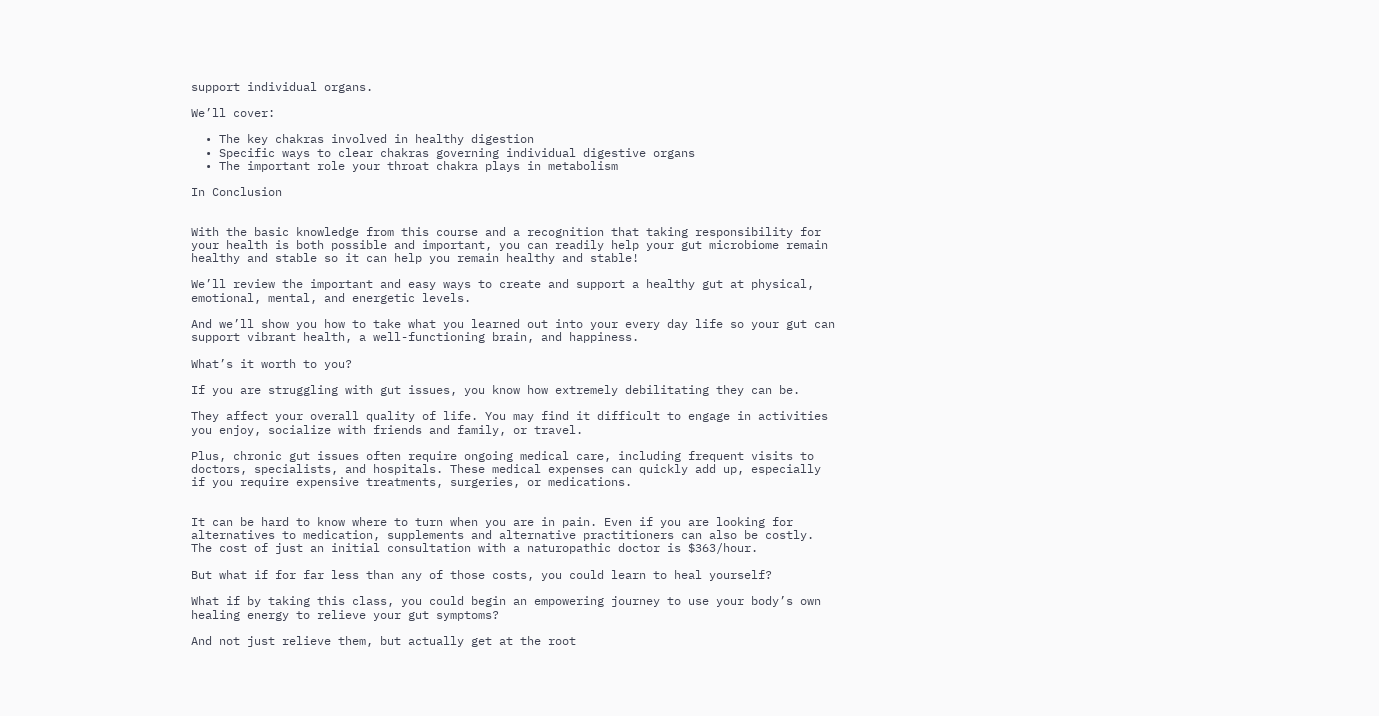support individual organs.

We’ll cover:

  • The key chakras involved in healthy digestion
  • Specific ways to clear chakras governing individual digestive organs
  • The important role your throat chakra plays in metabolism

In Conclusion


With the basic knowledge from this course and a recognition that taking responsibility for your health is both possible and important, you can readily help your gut microbiome remain healthy and stable so it can help you remain healthy and stable!

We’ll review the important and easy ways to create and support a healthy gut at physical, emotional, mental, and energetic levels.

And we’ll show you how to take what you learned out into your every day life so your gut can support vibrant health, a well-functioning brain, and happiness.

What’s it worth to you?

If you are struggling with gut issues, you know how extremely debilitating they can be.

They affect your overall quality of life. You may find it difficult to engage in activities you enjoy, socialize with friends and family, or travel.

Plus, chronic gut issues often require ongoing medical care, including frequent visits to doctors, specialists, and hospitals. These medical expenses can quickly add up, especially if you require expensive treatments, surgeries, or medications.


It can be hard to know where to turn when you are in pain. Even if you are looking for alternatives to medication, supplements and alternative practitioners can also be costly. The cost of just an initial consultation with a naturopathic doctor is $363/hour.

But what if for far less than any of those costs, you could learn to heal yourself?

What if by taking this class, you could begin an empowering journey to use your body’s own healing energy to relieve your gut symptoms?

And not just relieve them, but actually get at the root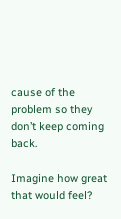cause of the problem so they don’t keep coming back.

Imagine how great that would feel?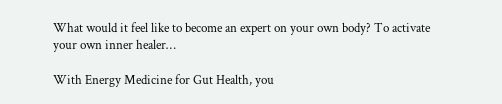What would it feel like to become an expert on your own body? To activate your own inner healer…

With Energy Medicine for Gut Health, you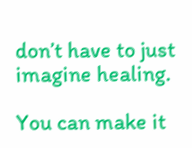don’t have to just imagine healing.

You can make it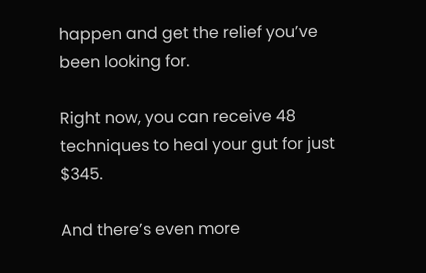happen and get the relief you’ve been looking for.

Right now, you can receive 48 techniques to heal your gut for just $345.

And there’s even more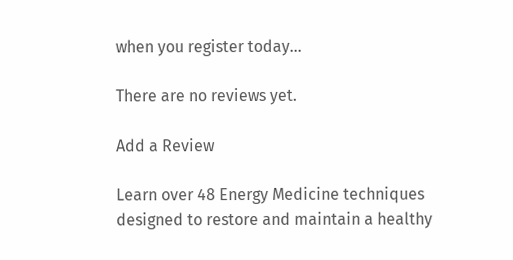when you register today…

There are no reviews yet.

Add a Review

Learn over 48 Energy Medicine techniques designed to restore and maintain a healthy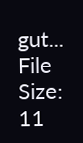gut... File Size: 11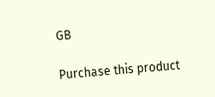GB

Purchase this product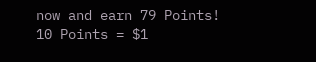now and earn 79 Points!
10 Points = $1